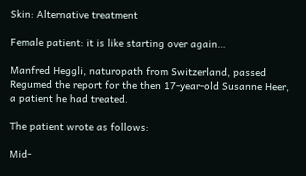Skin: Alternative treatment

Female patient: it is like starting over again…

Manfred Heggli, naturopath from Switzerland, passed Regumed the report for the then 17-year-old Susanne Heer, a patient he had treated.

The patient wrote as follows:

Mid-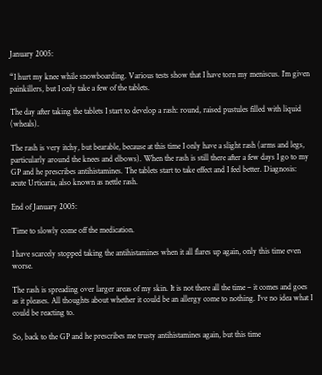January 2005:

“I hurt my knee while snowboarding. Various tests show that I have torn my meniscus. I’m given painkillers, but I only take a few of the tablets.

The day after taking the tablets I start to develop a rash: round, raised pustules filled with liquid (wheals).

The rash is very itchy, but bearable, because at this time I only have a slight rash (arms and legs, particularly around the knees and elbows). When the rash is still there after a few days I go to my GP and he prescribes antihistamines. The tablets start to take effect and I feel better. Diagnosis: acute Urticaria, also known as nettle rash.

End of January 2005:

Time to slowly come off the medication.

I have scarcely stopped taking the antihistamines when it all flares up again, only this time even worse.

The rash is spreading over larger areas of my skin. It is not there all the time – it comes and goes as it pleases. All thoughts about whether it could be an allergy come to nothing. I’ve no idea what I could be reacting to.

So, back to the GP and he prescribes me trusty antihistamines again, but this time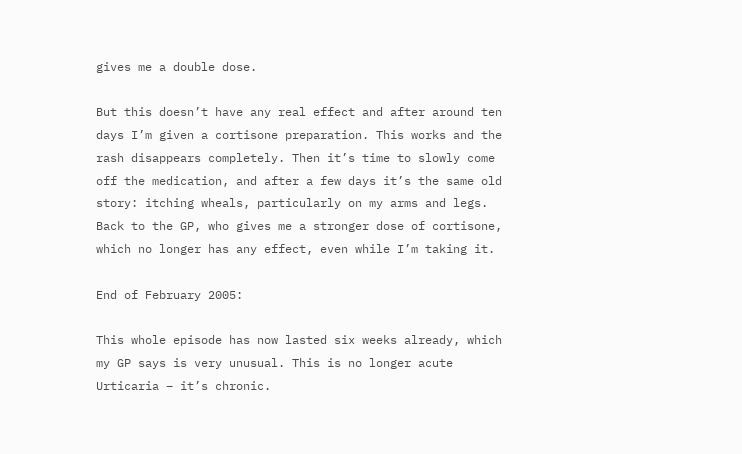gives me a double dose.

But this doesn’t have any real effect and after around ten days I’m given a cortisone preparation. This works and the rash disappears completely. Then it’s time to slowly come off the medication, and after a few days it’s the same old story: itching wheals, particularly on my arms and legs. Back to the GP, who gives me a stronger dose of cortisone, which no longer has any effect, even while I’m taking it.

End of February 2005:

This whole episode has now lasted six weeks already, which my GP says is very unusual. This is no longer acute Urticaria – it’s chronic.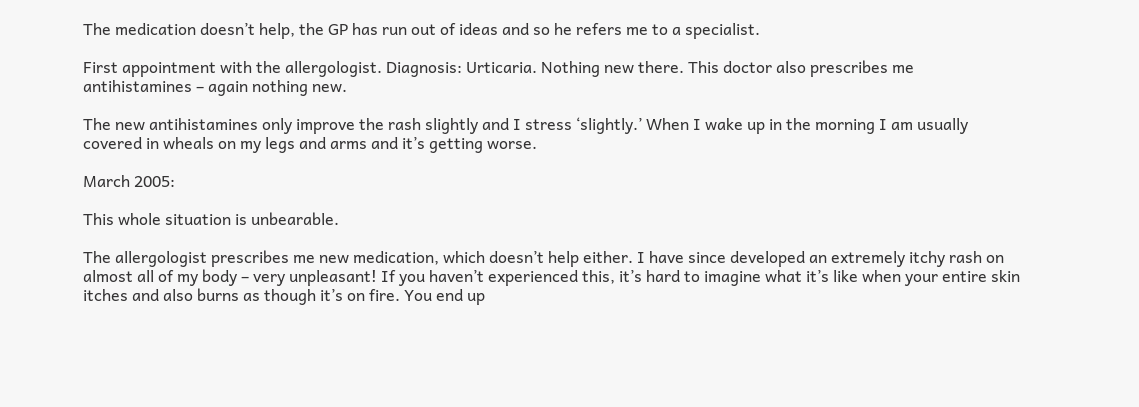The medication doesn’t help, the GP has run out of ideas and so he refers me to a specialist.

First appointment with the allergologist. Diagnosis: Urticaria. Nothing new there. This doctor also prescribes me antihistamines – again nothing new.

The new antihistamines only improve the rash slightly and I stress ‘slightly.’ When I wake up in the morning I am usually covered in wheals on my legs and arms and it’s getting worse.

March 2005:

This whole situation is unbearable.

The allergologist prescribes me new medication, which doesn’t help either. I have since developed an extremely itchy rash on almost all of my body – very unpleasant! If you haven’t experienced this, it’s hard to imagine what it’s like when your entire skin itches and also burns as though it’s on fire. You end up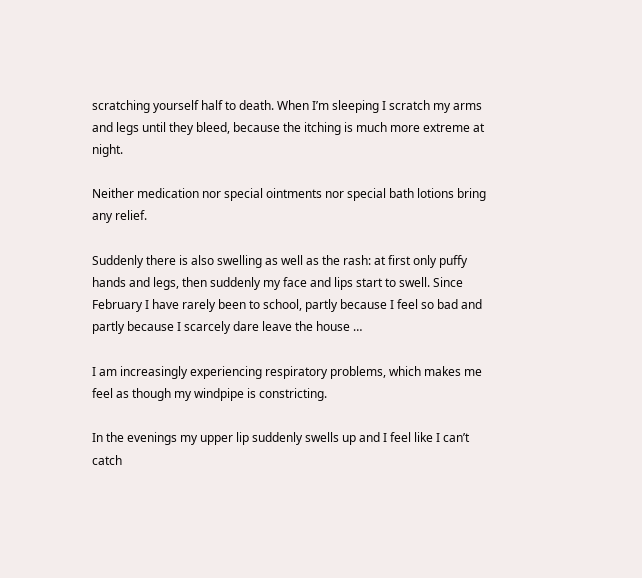scratching yourself half to death. When I’m sleeping I scratch my arms and legs until they bleed, because the itching is much more extreme at night.

Neither medication nor special ointments nor special bath lotions bring any relief.

Suddenly there is also swelling as well as the rash: at first only puffy hands and legs, then suddenly my face and lips start to swell. Since February I have rarely been to school, partly because I feel so bad and partly because I scarcely dare leave the house …

I am increasingly experiencing respiratory problems, which makes me feel as though my windpipe is constricting.

In the evenings my upper lip suddenly swells up and I feel like I can’t catch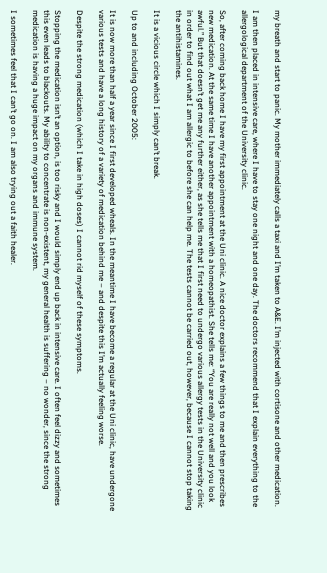my breath and start to panic. My mother immediately calls a taxi and I’m taken to A&E. I’m injected with cortisone and other medication.

I am then placed in intensive care, where I have to stay one night and one day. The doctors recommend that I explain everything to the allergological department of the University clinic.

So, after coming back home I have my first appointment at the Uni clinic. A nice doctor explains a few things to me and then prescribes new medication. At the same time I have another appointment with a homeopathist. She tells me: “You are really not well and you look awful.” But that doesn’t get me any further either, as she tells me that I first need to undergo various allergy tests in the University clinic in order to find out what I am allergic to before she can help me. The tests cannot be carried out, however, because I cannot stop taking the antihistamines.

It is a vicious circle which I simply can’t break.

Up to and including October 2005:

It is now more than half a year since I first developed wheals. In the meantime I have become a regular at the Uni clinic, have undergone various tests and have a long history of a variety of medication behind me – and despite this I’m actually feeling worse.

Despite the strong medication (which I take in high doses) I cannot rid myself of these symptoms.

Stopping the medication isn’t an option, is too risky and I would simply end up back in intensive care. I often feel dizzy and sometimes this even leads to blackouts. My ability to concentrate is non-existent, my general health is suffering – no wonder, since the strong medication is having a huge impact on my organs and immune system.

I sometimes feel that I can’t go on. I am also trying out a faith healer.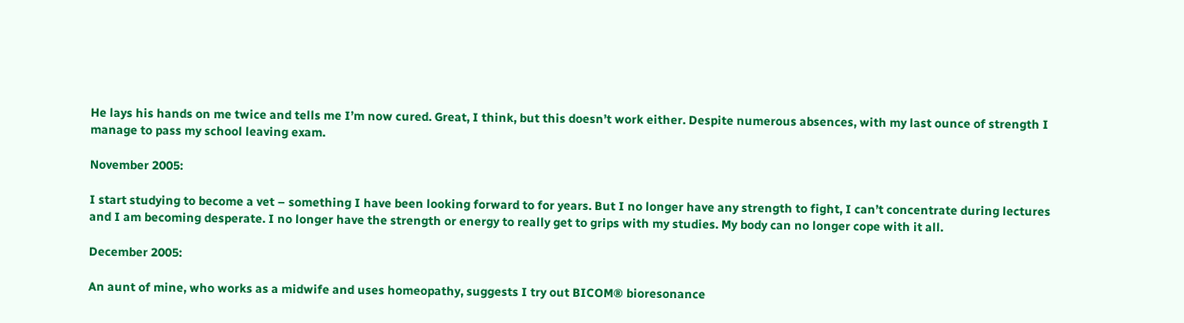He lays his hands on me twice and tells me I’m now cured. Great, I think, but this doesn’t work either. Despite numerous absences, with my last ounce of strength I manage to pass my school leaving exam.

November 2005:

I start studying to become a vet – something I have been looking forward to for years. But I no longer have any strength to fight, I can’t concentrate during lectures and I am becoming desperate. I no longer have the strength or energy to really get to grips with my studies. My body can no longer cope with it all.

December 2005:

An aunt of mine, who works as a midwife and uses homeopathy, suggests I try out BICOM® bioresonance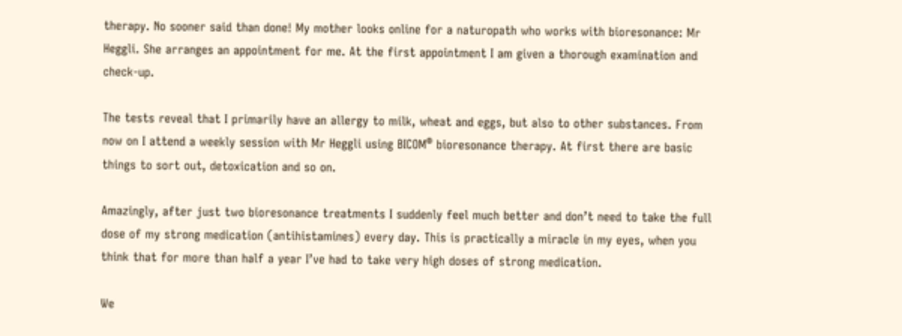therapy. No sooner said than done! My mother looks online for a naturopath who works with bioresonance: Mr Heggli. She arranges an appointment for me. At the first appointment I am given a thorough examination and check-up.

The tests reveal that I primarily have an allergy to milk, wheat and eggs, but also to other substances. From now on I attend a weekly session with Mr Heggli using BICOM® bioresonance therapy. At first there are basic things to sort out, detoxication and so on.

Amazingly, after just two bioresonance treatments I suddenly feel much better and don’t need to take the full dose of my strong medication (antihistamines) every day. This is practically a miracle in my eyes, when you think that for more than half a year I’ve had to take very high doses of strong medication.

We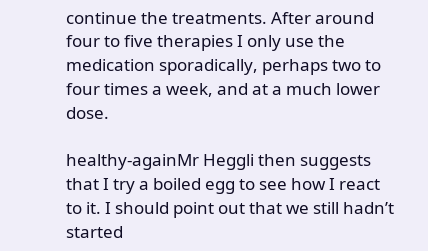continue the treatments. After around four to five therapies I only use the medication sporadically, perhaps two to four times a week, and at a much lower dose.

healthy-againMr Heggli then suggests that I try a boiled egg to see how I react to it. I should point out that we still hadn’t started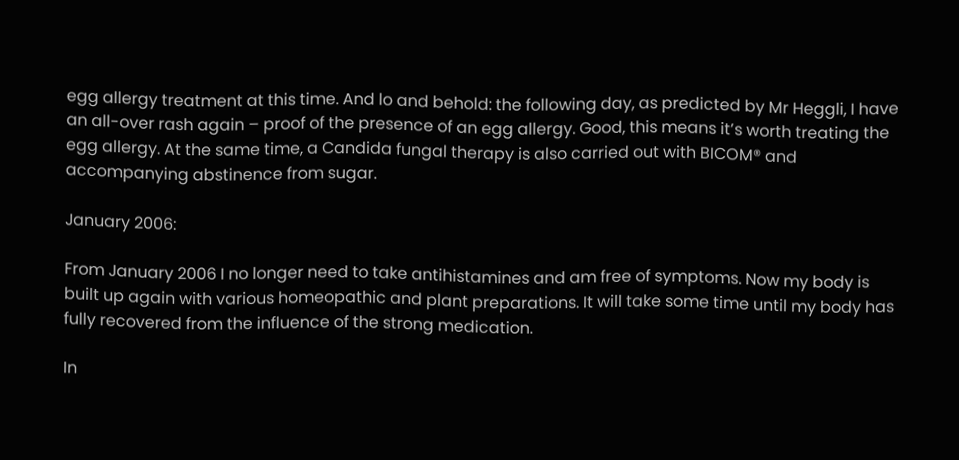egg allergy treatment at this time. And lo and behold: the following day, as predicted by Mr Heggli, I have an all-over rash again – proof of the presence of an egg allergy. Good, this means it’s worth treating the egg allergy. At the same time, a Candida fungal therapy is also carried out with BICOM® and accompanying abstinence from sugar.

January 2006:

From January 2006 I no longer need to take antihistamines and am free of symptoms. Now my body is built up again with various homeopathic and plant preparations. It will take some time until my body has fully recovered from the influence of the strong medication.

In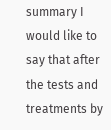summary I would like to say that after the tests and treatments by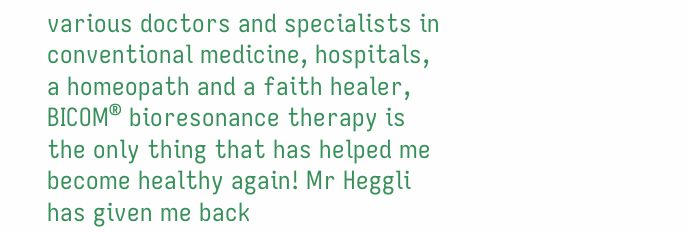various doctors and specialists in conventional medicine, hospitals, a homeopath and a faith healer, BICOM® bioresonance therapy is the only thing that has helped me become healthy again! Mr Heggli has given me back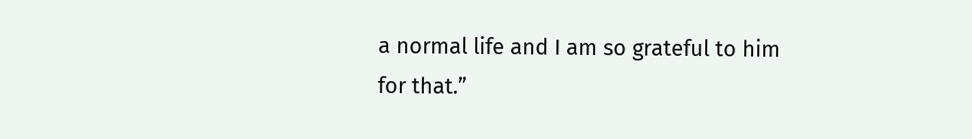a normal life and I am so grateful to him for that.”